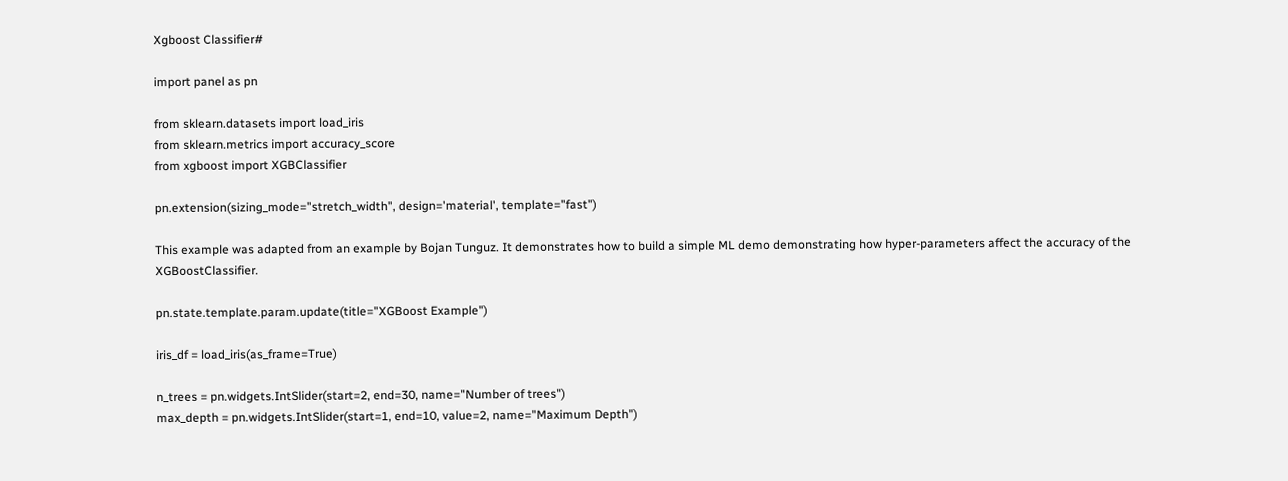Xgboost Classifier#

import panel as pn

from sklearn.datasets import load_iris
from sklearn.metrics import accuracy_score
from xgboost import XGBClassifier

pn.extension(sizing_mode="stretch_width", design='material', template="fast")

This example was adapted from an example by Bojan Tunguz. It demonstrates how to build a simple ML demo demonstrating how hyper-parameters affect the accuracy of the XGBoostClassifier.

pn.state.template.param.update(title="XGBoost Example")

iris_df = load_iris(as_frame=True)

n_trees = pn.widgets.IntSlider(start=2, end=30, name="Number of trees")
max_depth = pn.widgets.IntSlider(start=1, end=10, value=2, name="Maximum Depth")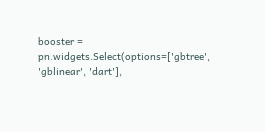booster = pn.widgets.Select(options=['gbtree', 'gblinear', 'dart'],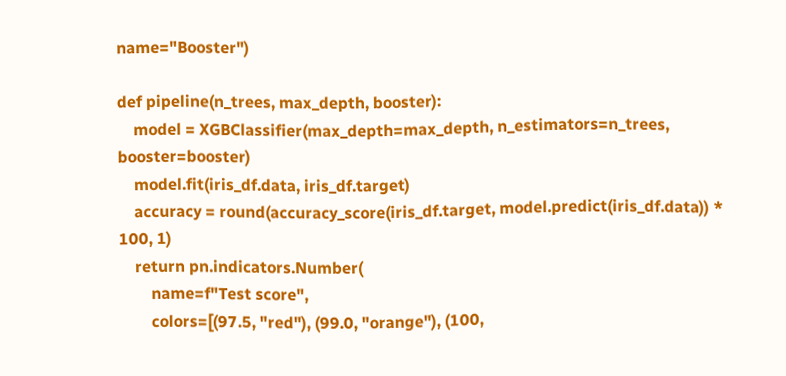name="Booster")

def pipeline(n_trees, max_depth, booster):
    model = XGBClassifier(max_depth=max_depth, n_estimators=n_trees, booster=booster)
    model.fit(iris_df.data, iris_df.target)
    accuracy = round(accuracy_score(iris_df.target, model.predict(iris_df.data)) * 100, 1)
    return pn.indicators.Number(
        name=f"Test score",
        colors=[(97.5, "red"), (99.0, "orange"), (100,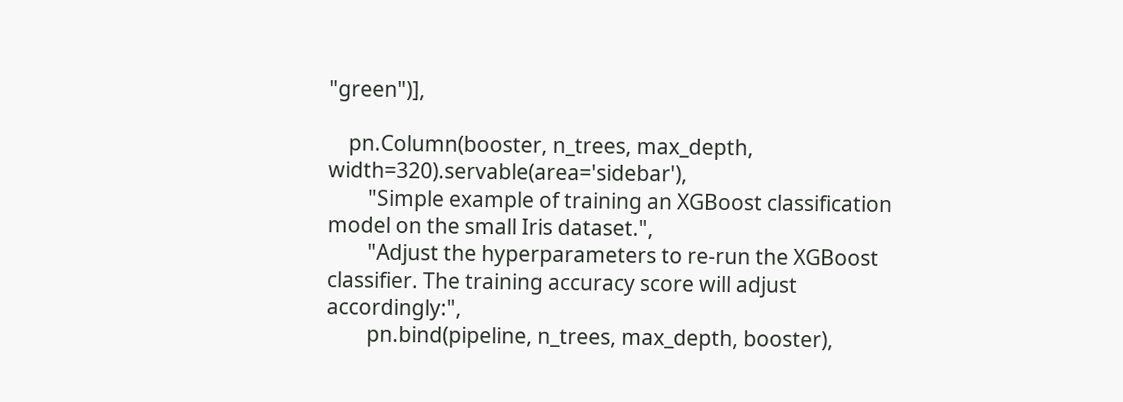"green")],

    pn.Column(booster, n_trees, max_depth, width=320).servable(area='sidebar'),
        "Simple example of training an XGBoost classification model on the small Iris dataset.",
        "Adjust the hyperparameters to re-run the XGBoost classifier. The training accuracy score will adjust accordingly:",
        pn.bind(pipeline, n_trees, max_depth, booster),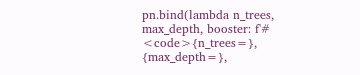pn.bind(lambda n_trees, max_depth, booster: f'# <code>{n_trees=}, {max_depth=},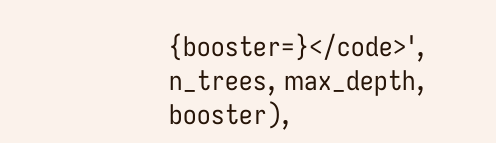{booster=}</code>', n_trees, max_depth, booster),